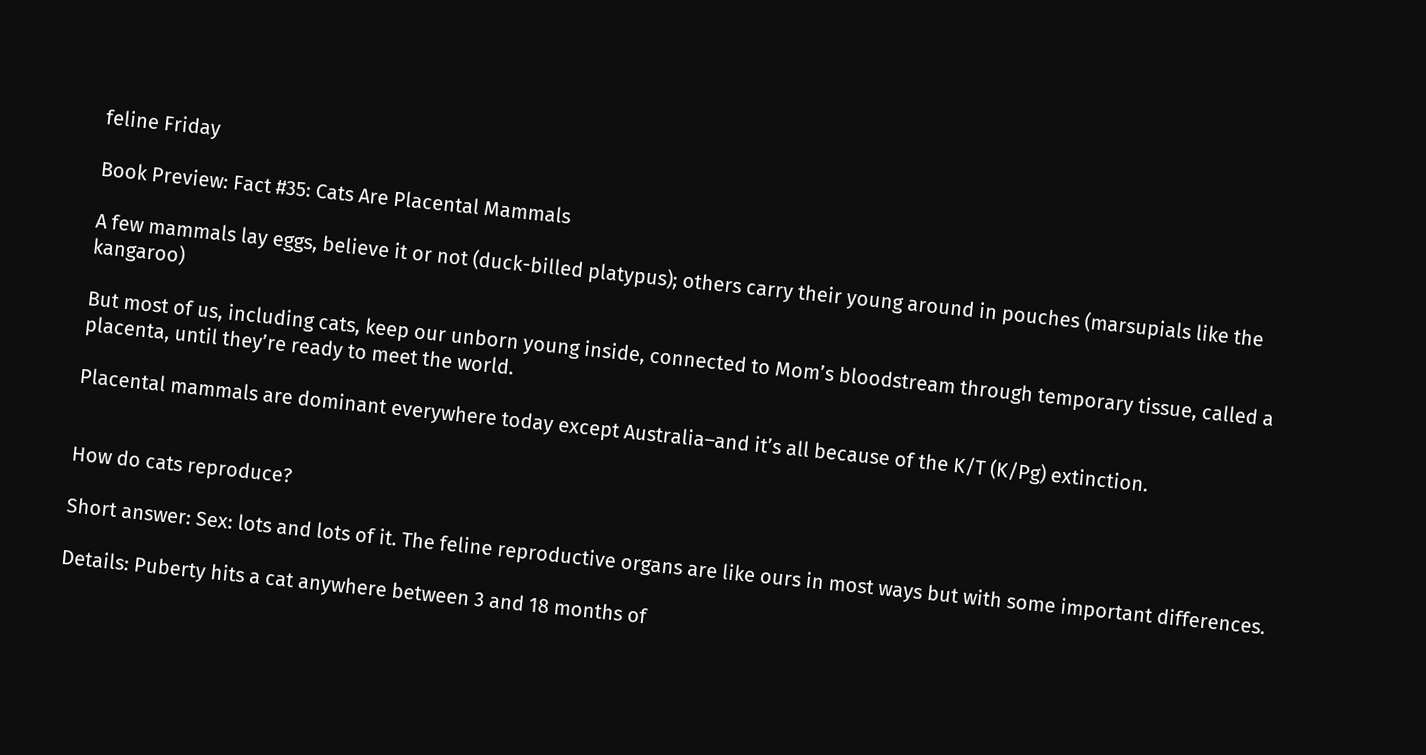feline Friday

Book Preview: Fact #35: Cats Are Placental Mammals

A few mammals lay eggs, believe it or not (duck-billed platypus); others carry their young around in pouches (marsupials like the kangaroo)

But most of us, including cats, keep our unborn young inside, connected to Mom’s bloodstream through temporary tissue, called a placenta, until they’re ready to meet the world.

Placental mammals are dominant everywhere today except Australia–and it’s all because of the K/T (K/Pg) extinction.


How do cats reproduce?

Short answer: Sex: lots and lots of it. The feline reproductive organs are like ours in most ways but with some important differences.

Details: Puberty hits a cat anywhere between 3 and 18 months of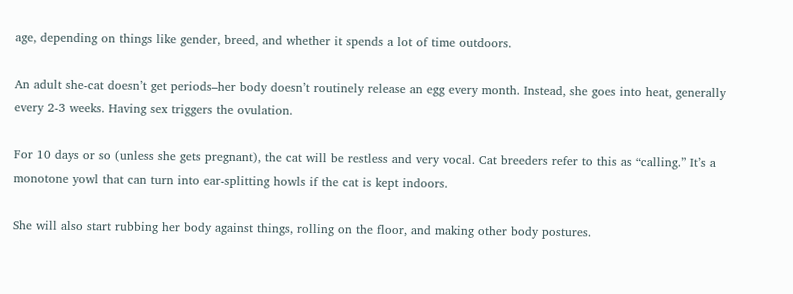age, depending on things like gender, breed, and whether it spends a lot of time outdoors.

An adult she-cat doesn’t get periods–her body doesn’t routinely release an egg every month. Instead, she goes into heat, generally every 2-3 weeks. Having sex triggers the ovulation.

For 10 days or so (unless she gets pregnant), the cat will be restless and very vocal. Cat breeders refer to this as “calling.” It’s a monotone yowl that can turn into ear-splitting howls if the cat is kept indoors.

She will also start rubbing her body against things, rolling on the floor, and making other body postures.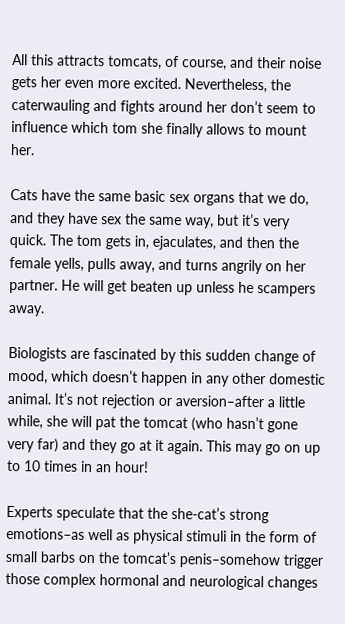All this attracts tomcats, of course, and their noise gets her even more excited. Nevertheless, the caterwauling and fights around her don’t seem to influence which tom she finally allows to mount her.

Cats have the same basic sex organs that we do, and they have sex the same way, but it’s very quick. The tom gets in, ejaculates, and then the female yells, pulls away, and turns angrily on her partner. He will get beaten up unless he scampers away.

Biologists are fascinated by this sudden change of mood, which doesn’t happen in any other domestic animal. It’s not rejection or aversion–after a little while, she will pat the tomcat (who hasn’t gone very far) and they go at it again. This may go on up to 10 times in an hour!

Experts speculate that the she-cat’s strong emotions–as well as physical stimuli in the form of small barbs on the tomcat’s penis–somehow trigger those complex hormonal and neurological changes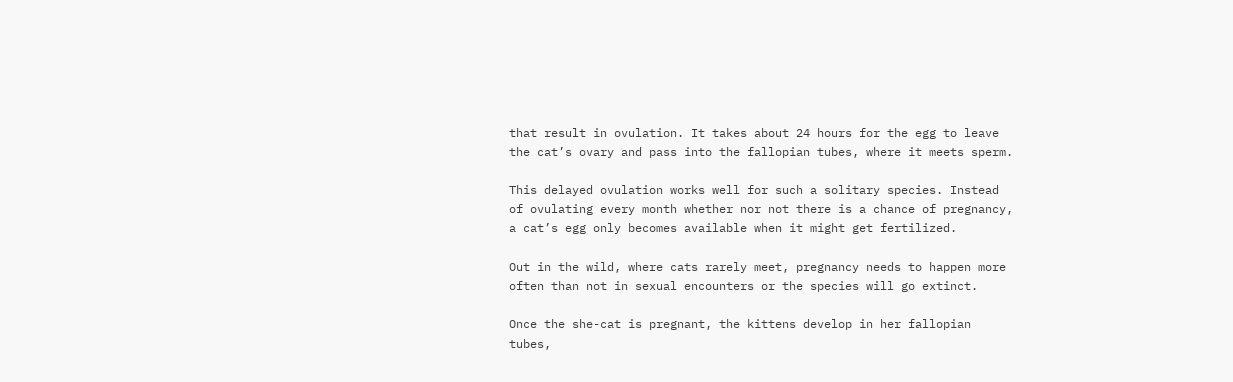that result in ovulation. It takes about 24 hours for the egg to leave the cat’s ovary and pass into the fallopian tubes, where it meets sperm.

This delayed ovulation works well for such a solitary species. Instead of ovulating every month whether nor not there is a chance of pregnancy, a cat’s egg only becomes available when it might get fertilized.

Out in the wild, where cats rarely meet, pregnancy needs to happen more often than not in sexual encounters or the species will go extinct.

Once the she-cat is pregnant, the kittens develop in her fallopian tubes,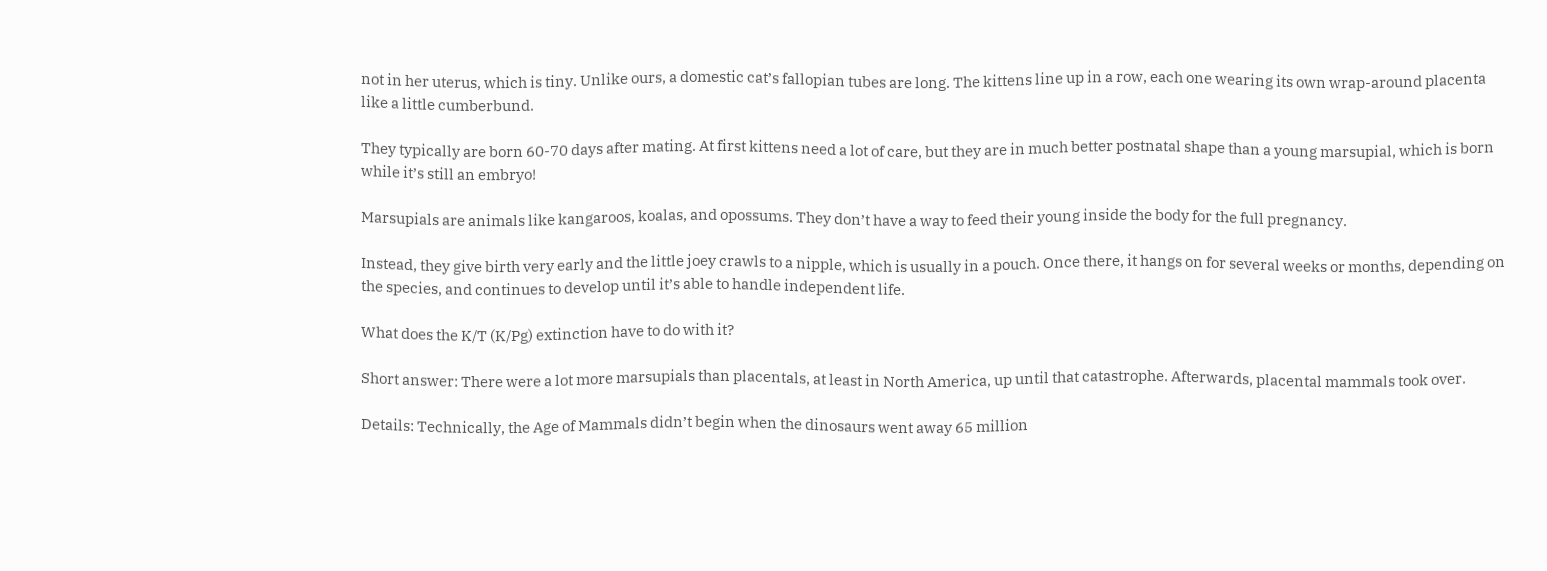not in her uterus, which is tiny. Unlike ours, a domestic cat’s fallopian tubes are long. The kittens line up in a row, each one wearing its own wrap-around placenta like a little cumberbund.

They typically are born 60-70 days after mating. At first kittens need a lot of care, but they are in much better postnatal shape than a young marsupial, which is born while it’s still an embryo!

Marsupials are animals like kangaroos, koalas, and opossums. They don’t have a way to feed their young inside the body for the full pregnancy.

Instead, they give birth very early and the little joey crawls to a nipple, which is usually in a pouch. Once there, it hangs on for several weeks or months, depending on the species, and continues to develop until it’s able to handle independent life.

What does the K/T (K/Pg) extinction have to do with it?

Short answer: There were a lot more marsupials than placentals, at least in North America, up until that catastrophe. Afterwards, placental mammals took over.

Details: Technically, the Age of Mammals didn’t begin when the dinosaurs went away 65 million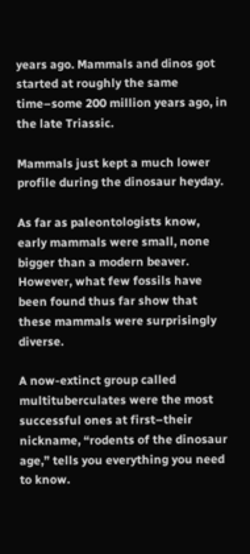years ago. Mammals and dinos got started at roughly the same time–some 200 million years ago, in the late Triassic.

Mammals just kept a much lower profile during the dinosaur heyday.

As far as paleontologists know, early mammals were small, none bigger than a modern beaver. However, what few fossils have been found thus far show that these mammals were surprisingly diverse.

A now-extinct group called multituberculates were the most successful ones at first–their nickname, “rodents of the dinosaur age,” tells you everything you need to know.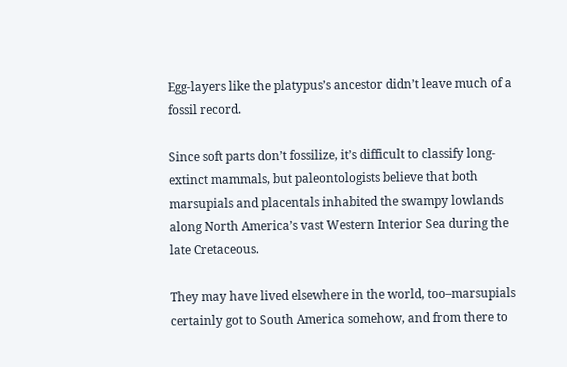Egg-layers like the platypus’s ancestor didn’t leave much of a fossil record.

Since soft parts don’t fossilize, it’s difficult to classify long-extinct mammals, but paleontologists believe that both marsupials and placentals inhabited the swampy lowlands along North America’s vast Western Interior Sea during the late Cretaceous.

They may have lived elsewhere in the world, too–marsupials certainly got to South America somehow, and from there to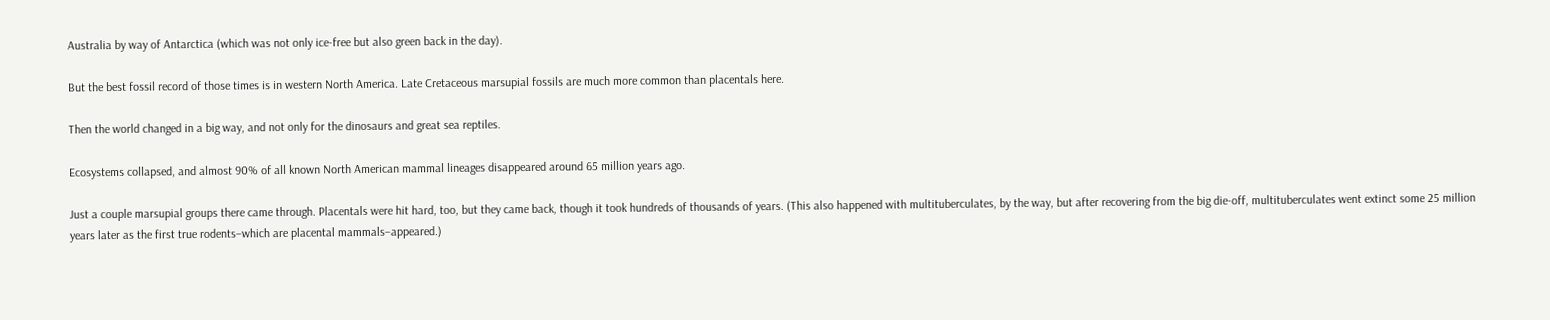Australia by way of Antarctica (which was not only ice-free but also green back in the day).

But the best fossil record of those times is in western North America. Late Cretaceous marsupial fossils are much more common than placentals here.

Then the world changed in a big way, and not only for the dinosaurs and great sea reptiles.

Ecosystems collapsed, and almost 90% of all known North American mammal lineages disappeared around 65 million years ago.

Just a couple marsupial groups there came through. Placentals were hit hard, too, but they came back, though it took hundreds of thousands of years. (This also happened with multituberculates, by the way, but after recovering from the big die-off, multituberculates went extinct some 25 million years later as the first true rodents–which are placental mammals–appeared.)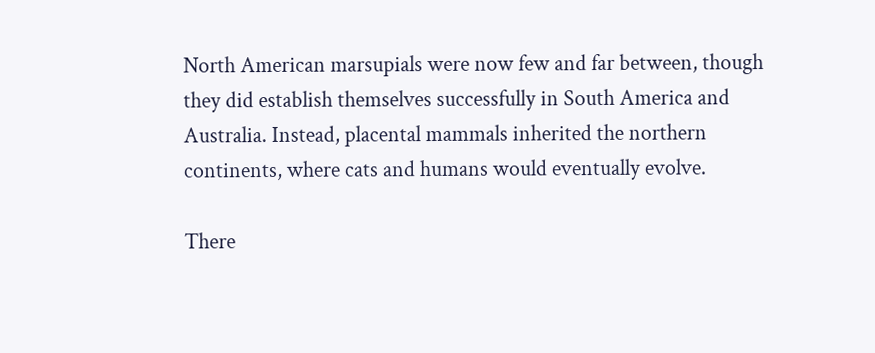North American marsupials were now few and far between, though they did establish themselves successfully in South America and Australia. Instead, placental mammals inherited the northern continents, where cats and humans would eventually evolve.

There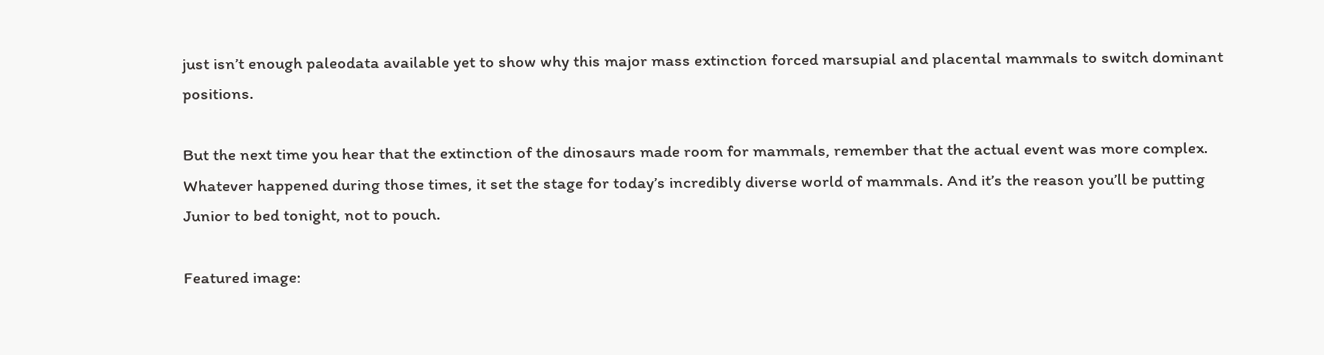just isn’t enough paleodata available yet to show why this major mass extinction forced marsupial and placental mammals to switch dominant positions.

But the next time you hear that the extinction of the dinosaurs made room for mammals, remember that the actual event was more complex. Whatever happened during those times, it set the stage for today’s incredibly diverse world of mammals. And it’s the reason you’ll be putting Junior to bed tonight, not to pouch.

Featured image: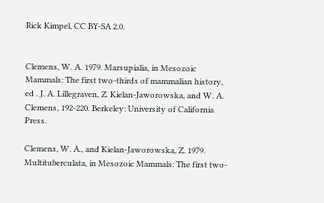Rick Kimpel, CC BY-SA 2.0.


Clemens, W. A. 1979. Marsupialia, in Mesozoic Mammals: The first two-thirds of mammalian history, ed . J. A. Lillegraven, Z. Kielan-Jaworowska, and W. A. Clemens, 192-220. Berkeley: University of California Press.

Clemens, W. A., and Kielan-Jaworowska, Z. 1979. Multituberculata, in Mesozoic Mammals: The first two-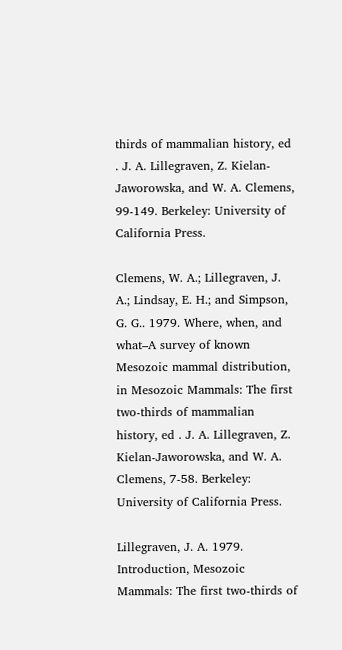thirds of mammalian history, ed . J. A. Lillegraven, Z. Kielan-Jaworowska, and W. A. Clemens, 99-149. Berkeley: University of California Press.

Clemens, W. A.; Lillegraven, J. A.; Lindsay, E. H.; and Simpson, G. G.. 1979. Where, when, and what–A survey of known Mesozoic mammal distribution, in Mesozoic Mammals: The first two-thirds of mammalian history, ed . J. A. Lillegraven, Z. Kielan-Jaworowska, and W. A. Clemens, 7-58. Berkeley: University of California Press.

Lillegraven, J. A. 1979. Introduction, Mesozoic Mammals: The first two-thirds of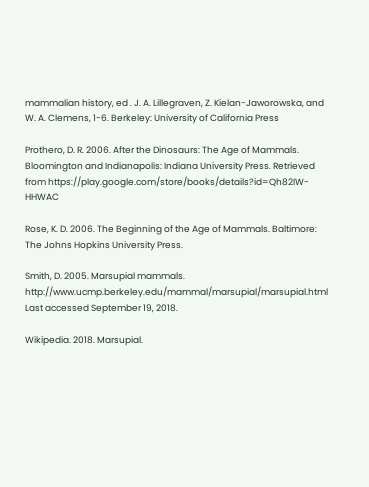mammalian history, ed . J. A. Lillegraven, Z. Kielan-Jaworowska, and W. A. Clemens, 1-6. Berkeley: University of California Press

Prothero, D. R. 2006. After the Dinosaurs: The Age of Mammals. Bloomington and Indianapolis: Indiana University Press. Retrieved from https://play.google.com/store/books/details?id=Qh82IW-HHWAC

Rose, K. D. 2006. The Beginning of the Age of Mammals. Baltimore: The Johns Hopkins University Press.

Smith, D. 2005. Marsupial mammals. http://www.ucmp.berkeley.edu/mammal/marsupial/marsupial.html Last accessed September 19, 2018.

Wikipedia. 2018. Marsupial.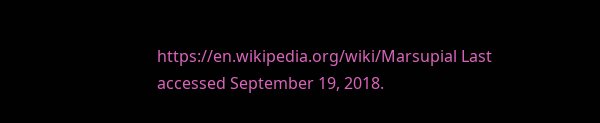https://en.wikipedia.org/wiki/Marsupial Last accessed September 19, 2018.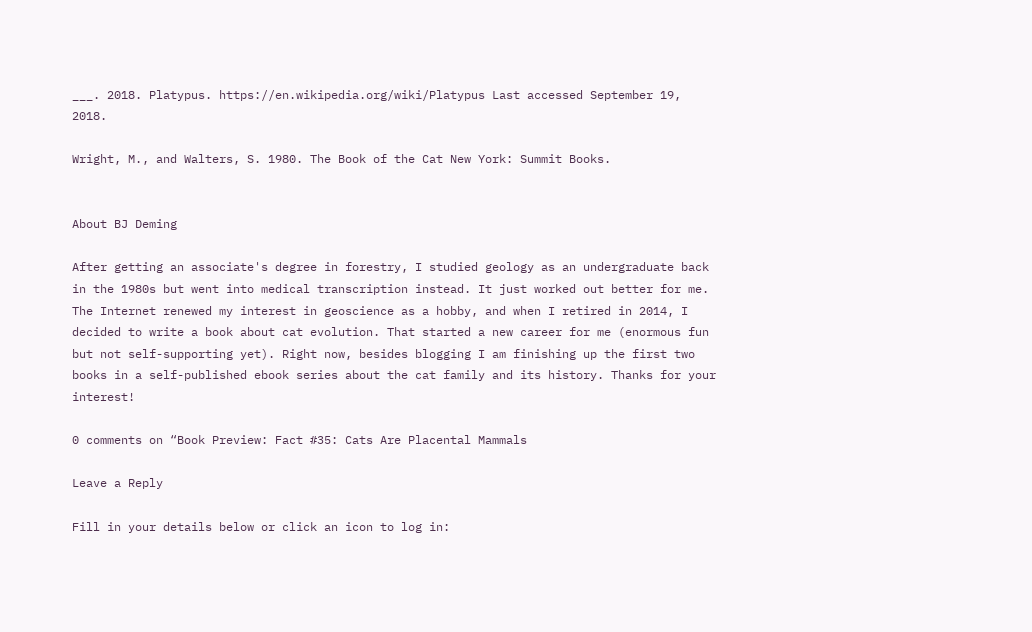___. 2018. Platypus. https://en.wikipedia.org/wiki/Platypus Last accessed September 19, 2018.

Wright, M., and Walters, S. 1980. The Book of the Cat New York: Summit Books.


About BJ Deming

After getting an associate's degree in forestry, I studied geology as an undergraduate back in the 1980s but went into medical transcription instead. It just worked out better for me. The Internet renewed my interest in geoscience as a hobby, and when I retired in 2014, I decided to write a book about cat evolution. That started a new career for me (enormous fun but not self-supporting yet). Right now, besides blogging I am finishing up the first two books in a self-published ebook series about the cat family and its history. Thanks for your interest!

0 comments on “Book Preview: Fact #35: Cats Are Placental Mammals

Leave a Reply

Fill in your details below or click an icon to log in: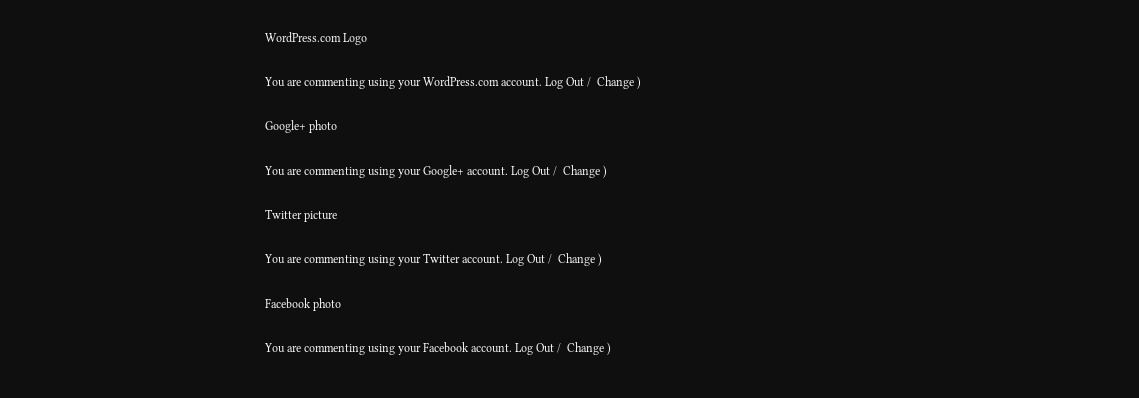WordPress.com Logo

You are commenting using your WordPress.com account. Log Out /  Change )

Google+ photo

You are commenting using your Google+ account. Log Out /  Change )

Twitter picture

You are commenting using your Twitter account. Log Out /  Change )

Facebook photo

You are commenting using your Facebook account. Log Out /  Change )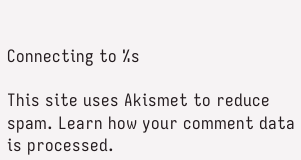Connecting to %s

This site uses Akismet to reduce spam. Learn how your comment data is processed.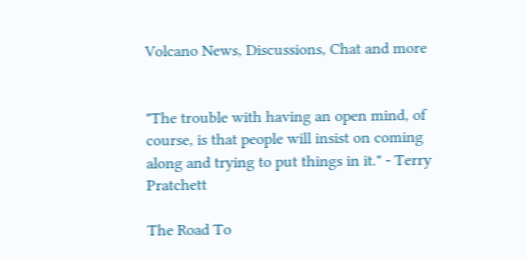Volcano News, Discussions, Chat and more


"The trouble with having an open mind, of course, is that people will insist on coming along and trying to put things in it." - Terry Pratchett

The Road To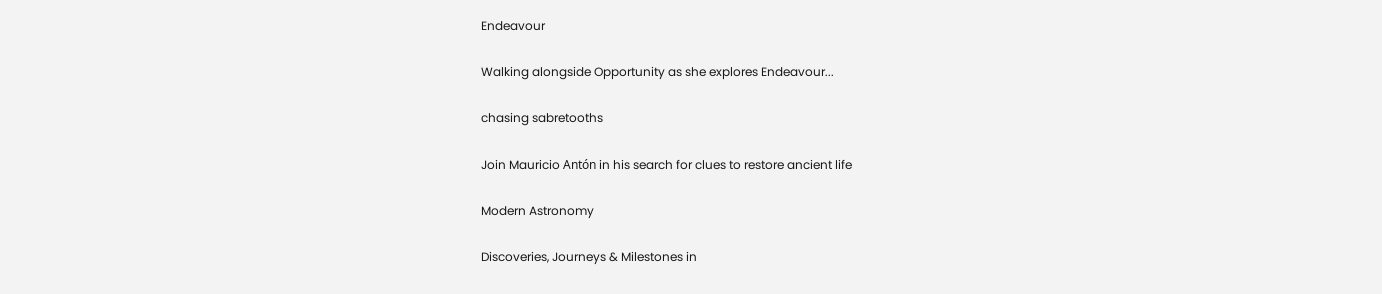Endeavour

Walking alongside Opportunity as she explores Endeavour...

chasing sabretooths

Join Mauricio Antón in his search for clues to restore ancient life

Modern Astronomy

Discoveries, Journeys & Milestones in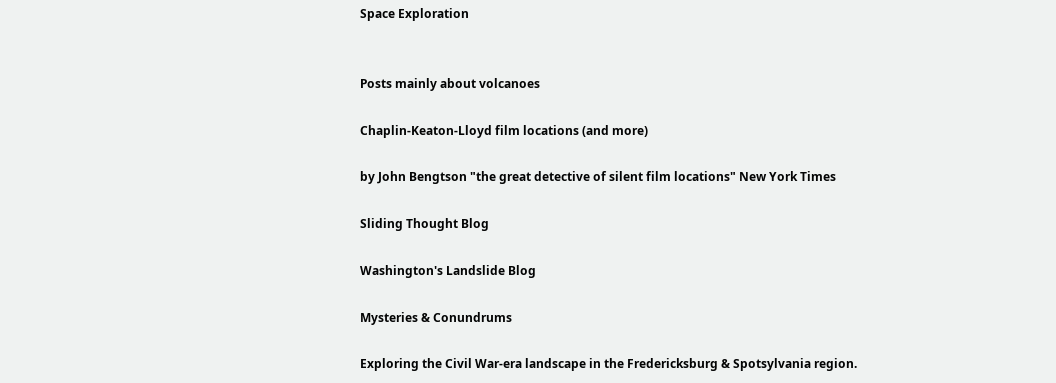Space Exploration


Posts mainly about volcanoes

Chaplin-Keaton-Lloyd film locations (and more)

by John Bengtson "the great detective of silent film locations" New York Times

Sliding Thought Blog

Washington's Landslide Blog

Mysteries & Conundrums

Exploring the Civil War-era landscape in the Fredericksburg & Spotsylvania region.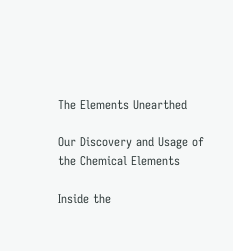The Elements Unearthed

Our Discovery and Usage of the Chemical Elements

Inside the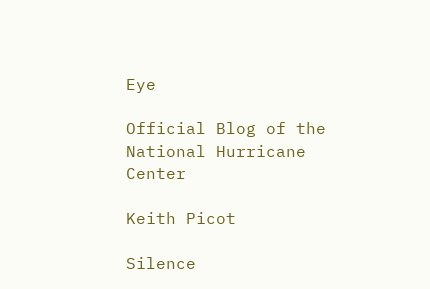Eye

Official Blog of the National Hurricane Center

Keith Picot

Silence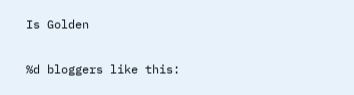Is Golden

%d bloggers like this: